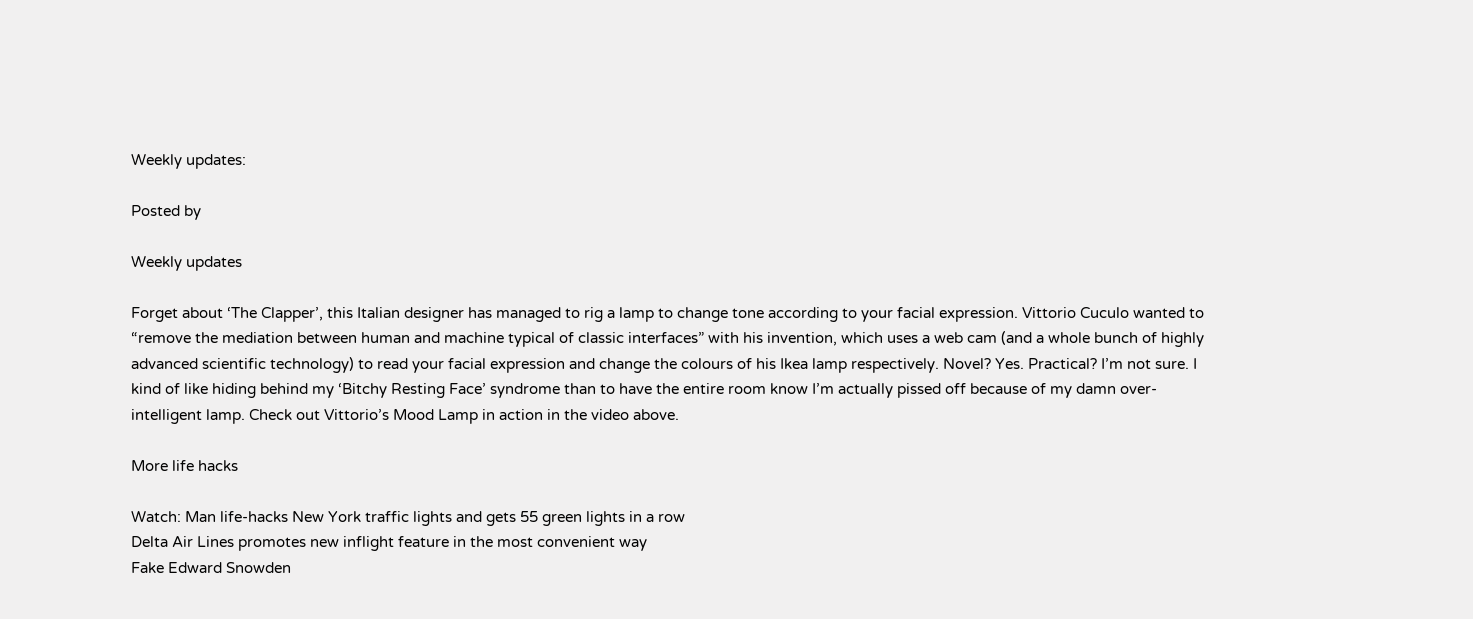Weekly updates:

Posted by

Weekly updates

Forget about ‘The Clapper’, this Italian designer has managed to rig a lamp to change tone according to your facial expression. Vittorio Cuculo wanted to “remove the mediation between human and machine typical of classic interfaces” with his invention, which uses a web cam (and a whole bunch of highly advanced scientific technology) to read your facial expression and change the colours of his Ikea lamp respectively. Novel? Yes. Practical? I’m not sure. I kind of like hiding behind my ‘Bitchy Resting Face’ syndrome than to have the entire room know I’m actually pissed off because of my damn over-intelligent lamp. Check out Vittorio’s Mood Lamp in action in the video above.

More life hacks

Watch: Man life-hacks New York traffic lights and gets 55 green lights in a row
Delta Air Lines promotes new inflight feature in the most convenient way
Fake Edward Snowden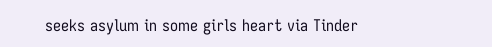seeks asylum in some girls heart via Tinder